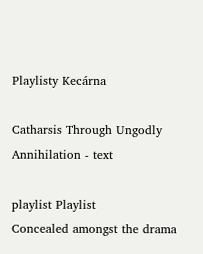Playlisty Kecárna

Catharsis Through Ungodly Annihilation - text

playlist Playlist
Concealed amongst the drama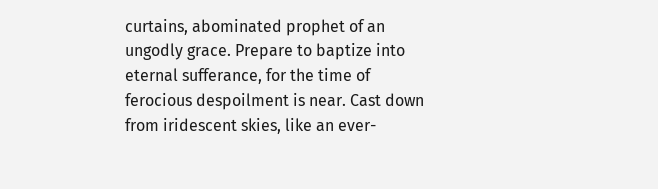curtains, abominated prophet of an ungodly grace. Prepare to baptize into eternal sufferance, for the time of ferocious despoilment is near. Cast down from iridescent skies, like an ever-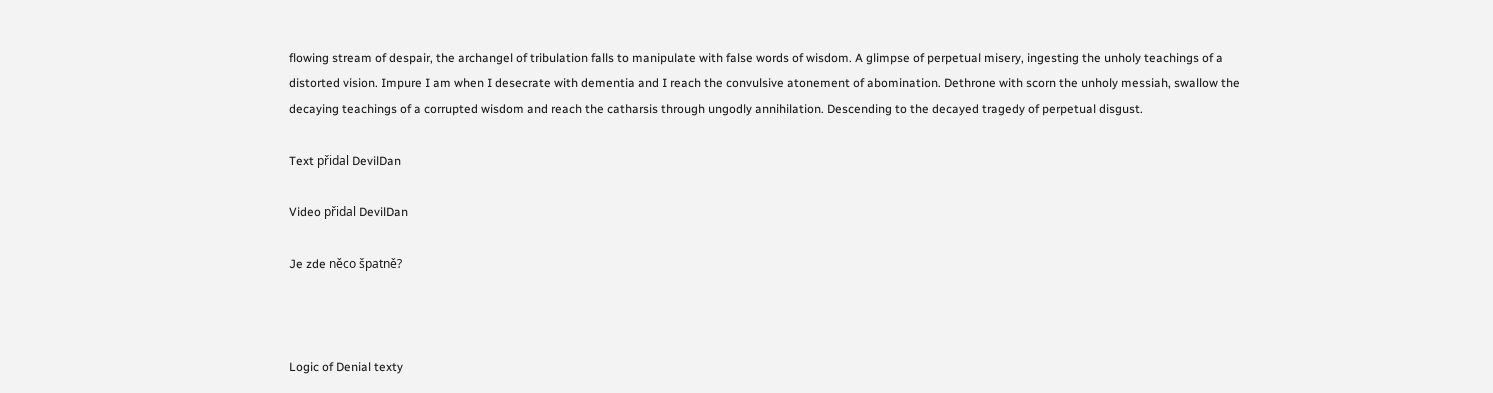flowing stream of despair, the archangel of tribulation falls to manipulate with false words of wisdom. A glimpse of perpetual misery, ingesting the unholy teachings of a distorted vision. Impure I am when I desecrate with dementia and I reach the convulsive atonement of abomination. Dethrone with scorn the unholy messiah, swallow the decaying teachings of a corrupted wisdom and reach the catharsis through ungodly annihilation. Descending to the decayed tragedy of perpetual disgust.

Text přidal DevilDan

Video přidal DevilDan

Je zde něco špatně?



Logic of Denial texty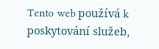Tento web používá k poskytování služeb,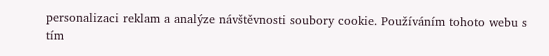personalizaci reklam a analýze návštěvnosti soubory cookie. Používáním tohoto webu s tím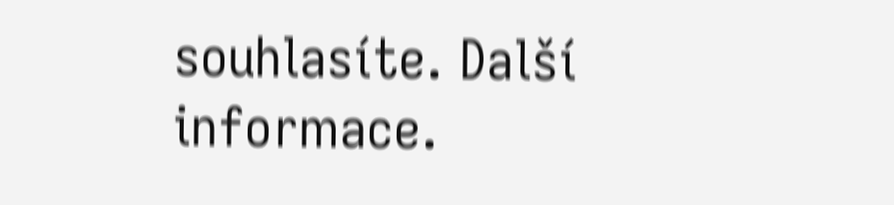souhlasíte. Další informace.